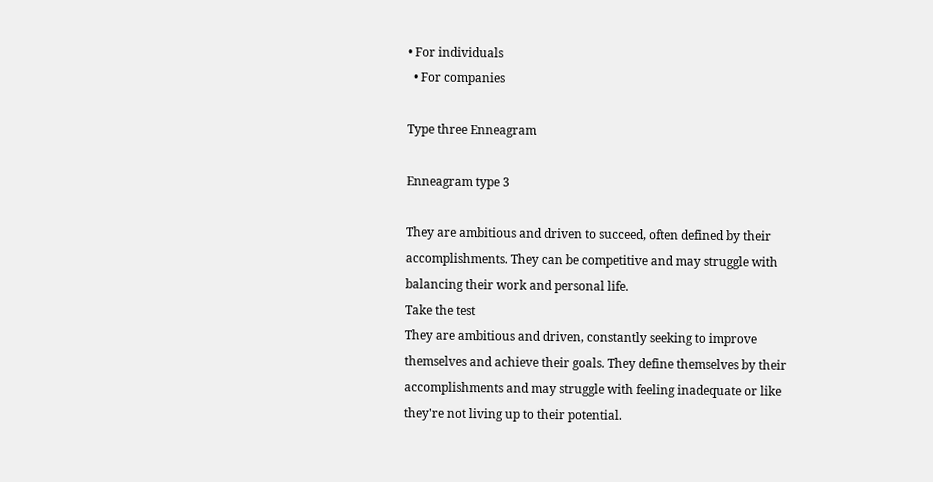• For individuals
  • For companies

Type three Enneagram

Enneagram type 3

They are ambitious and driven to succeed, often defined by their accomplishments. They can be competitive and may struggle with balancing their work and personal life.
Take the test
They are ambitious and driven, constantly seeking to improve themselves and achieve their goals. They define themselves by their accomplishments and may struggle with feeling inadequate or like they're not living up to their potential.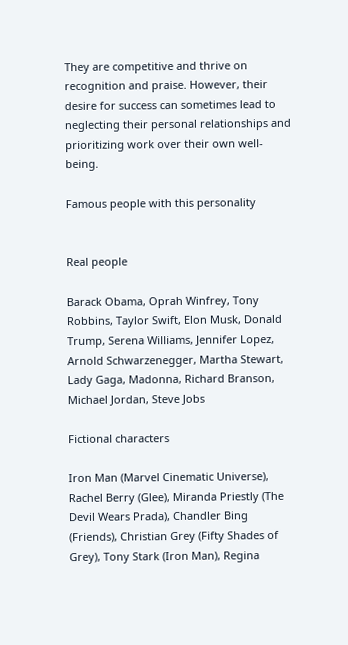They are competitive and thrive on recognition and praise. However, their desire for success can sometimes lead to neglecting their personal relationships and prioritizing work over their own well-being.

Famous people with this personality


Real people

Barack Obama, Oprah Winfrey, Tony Robbins, Taylor Swift, Elon Musk, Donald Trump, Serena Williams, Jennifer Lopez, Arnold Schwarzenegger, Martha Stewart, Lady Gaga, Madonna, Richard Branson, Michael Jordan, Steve Jobs

Fictional characters

Iron Man (Marvel Cinematic Universe), Rachel Berry (Glee), Miranda Priestly (The Devil Wears Prada), Chandler Bing (Friends), Christian Grey (Fifty Shades of Grey), Tony Stark (Iron Man), Regina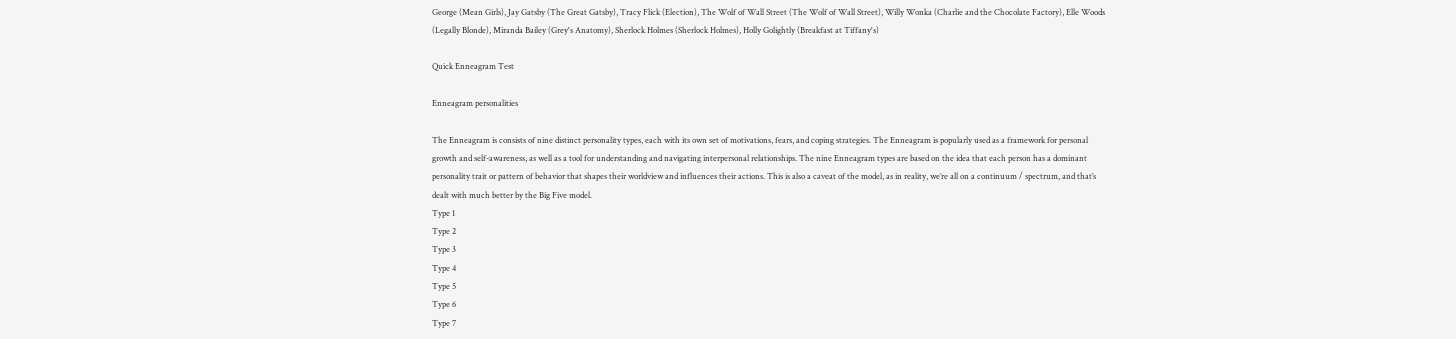George (Mean Girls), Jay Gatsby (The Great Gatsby), Tracy Flick (Election), The Wolf of Wall Street (The Wolf of Wall Street), Willy Wonka (Charlie and the Chocolate Factory), Elle Woods (Legally Blonde), Miranda Bailey (Grey's Anatomy), Sherlock Holmes (Sherlock Holmes), Holly Golightly (Breakfast at Tiffany's)

Quick Enneagram Test

Enneagram personalities

The Enneagram is consists of nine distinct personality types, each with its own set of motivations, fears, and coping strategies. The Enneagram is popularly used as a framework for personal growth and self-awareness, as well as a tool for understanding and navigating interpersonal relationships. The nine Enneagram types are based on the idea that each person has a dominant personality trait or pattern of behavior that shapes their worldview and influences their actions. This is also a caveat of the model, as in reality, we’re all on a continuum / spectrum, and that’s dealt with much better by the Big Five model.
Type 1
Type 2
Type 3
Type 4
Type 5
Type 6
Type 7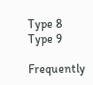Type 8
Type 9

Frequently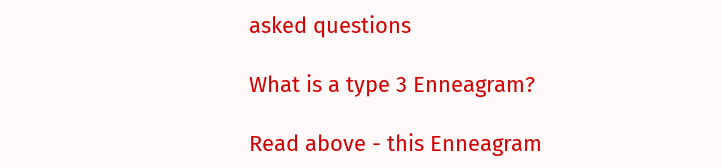asked questions

What is a type 3 Enneagram?

Read above - this Enneagram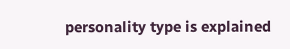personality type is explained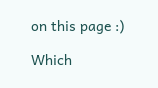on this page :)

Which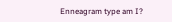Enneagram type am I?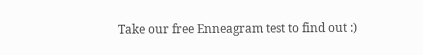Take our free Enneagram test to find out :)